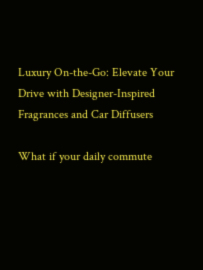Luxury On-the-Go: Elevate Your Drive with Designer-Inspired Fragrances and Car Diffusers

What if your daily commute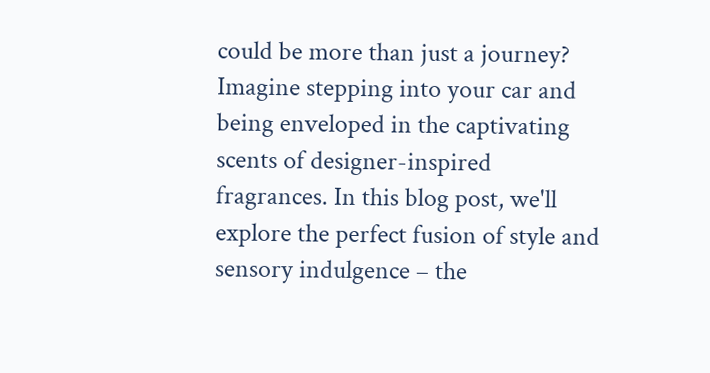could be more than just a journey? Imagine stepping into your car and being enveloped in the captivating scents of designer-inspired fragrances. In this blog post, we'll explore the perfect fusion of style and sensory indulgence – the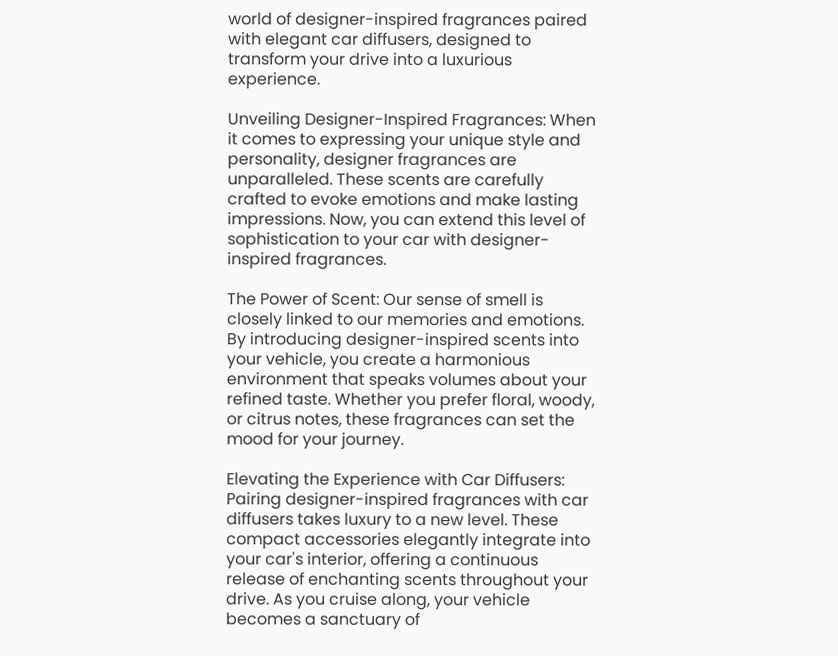world of designer-inspired fragrances paired with elegant car diffusers, designed to transform your drive into a luxurious experience.

Unveiling Designer-Inspired Fragrances: When it comes to expressing your unique style and personality, designer fragrances are unparalleled. These scents are carefully crafted to evoke emotions and make lasting impressions. Now, you can extend this level of sophistication to your car with designer-inspired fragrances.

The Power of Scent: Our sense of smell is closely linked to our memories and emotions. By introducing designer-inspired scents into your vehicle, you create a harmonious environment that speaks volumes about your refined taste. Whether you prefer floral, woody, or citrus notes, these fragrances can set the mood for your journey.

Elevating the Experience with Car Diffusers: Pairing designer-inspired fragrances with car diffusers takes luxury to a new level. These compact accessories elegantly integrate into your car's interior, offering a continuous release of enchanting scents throughout your drive. As you cruise along, your vehicle becomes a sanctuary of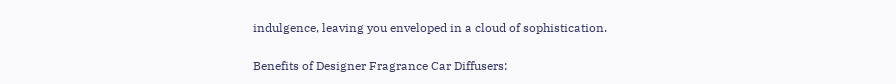indulgence, leaving you enveloped in a cloud of sophistication.

Benefits of Designer Fragrance Car Diffusers: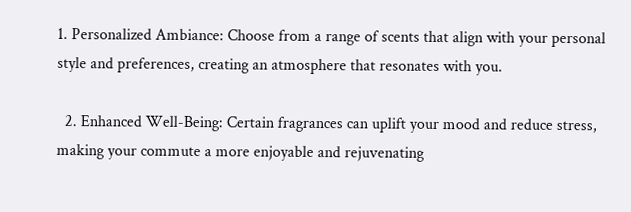1. Personalized Ambiance: Choose from a range of scents that align with your personal style and preferences, creating an atmosphere that resonates with you.

  2. Enhanced Well-Being: Certain fragrances can uplift your mood and reduce stress, making your commute a more enjoyable and rejuvenating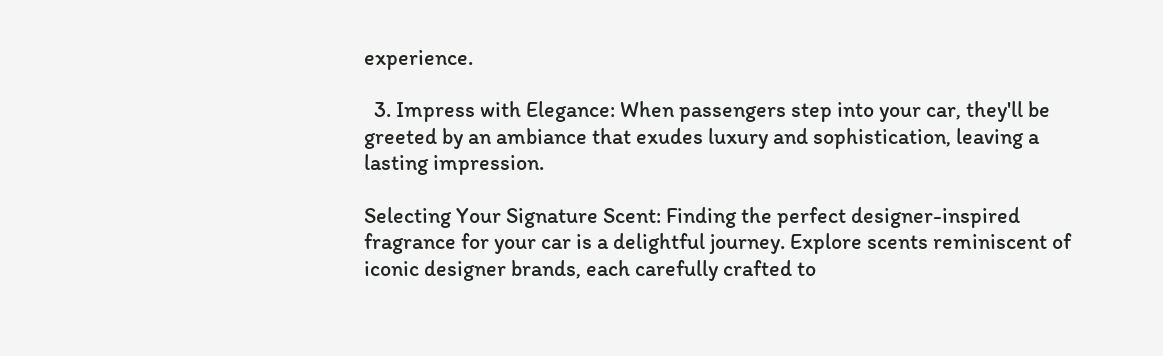experience.

  3. Impress with Elegance: When passengers step into your car, they'll be greeted by an ambiance that exudes luxury and sophistication, leaving a lasting impression.

Selecting Your Signature Scent: Finding the perfect designer-inspired fragrance for your car is a delightful journey. Explore scents reminiscent of iconic designer brands, each carefully crafted to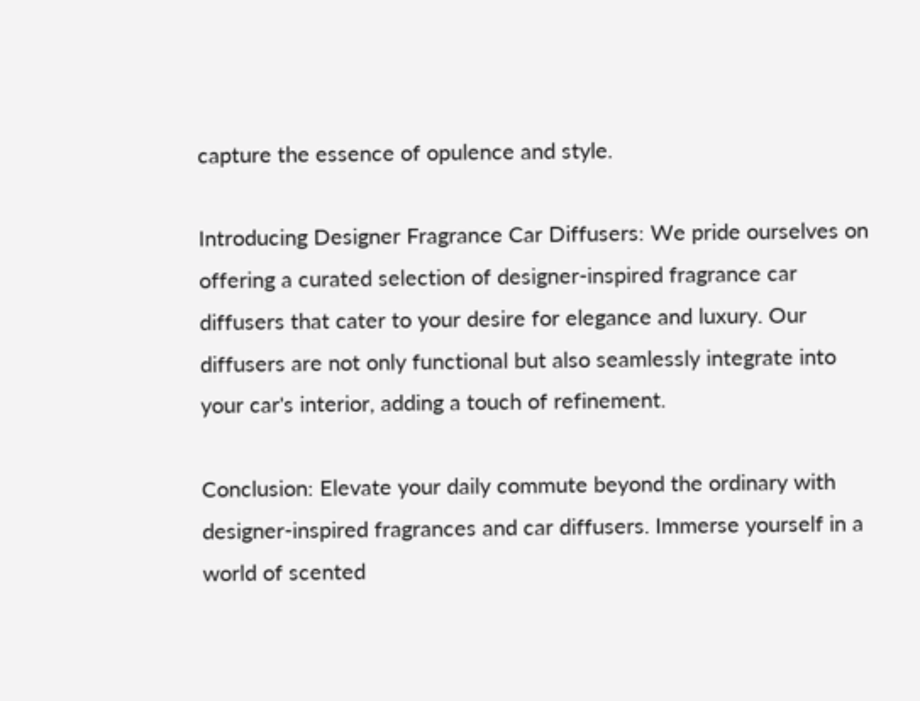capture the essence of opulence and style.

Introducing Designer Fragrance Car Diffusers: We pride ourselves on offering a curated selection of designer-inspired fragrance car diffusers that cater to your desire for elegance and luxury. Our diffusers are not only functional but also seamlessly integrate into your car's interior, adding a touch of refinement.

Conclusion: Elevate your daily commute beyond the ordinary with designer-inspired fragrances and car diffusers. Immerse yourself in a world of scented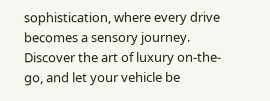sophistication, where every drive becomes a sensory journey. Discover the art of luxury on-the-go, and let your vehicle be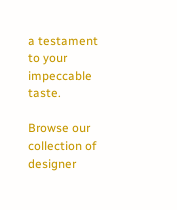a testament to your impeccable taste.

Browse our collection of designer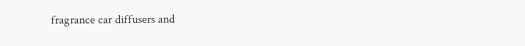fragrance car diffusers and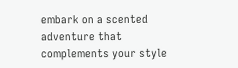embark on a scented adventure that complements your style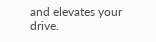and elevates your drive.